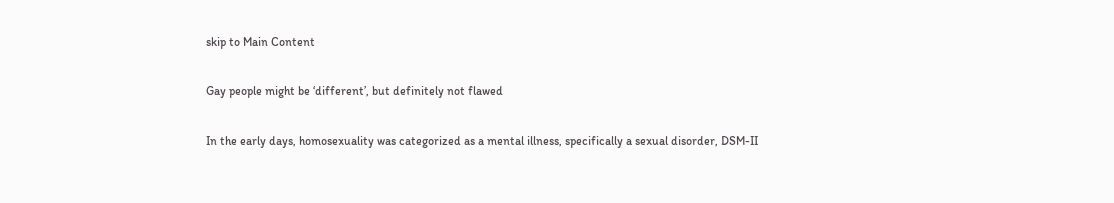skip to Main Content

Gay people might be ‘different’, but definitely not flawed

In the early days, homosexuality was categorized as a mental illness, specifically a sexual disorder, DSM-II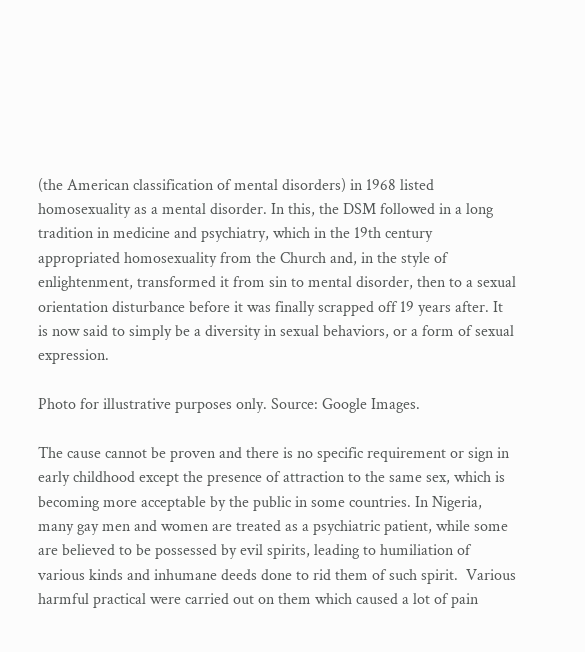(the American classification of mental disorders) in 1968 listed homosexuality as a mental disorder. In this, the DSM followed in a long tradition in medicine and psychiatry, which in the 19th century appropriated homosexuality from the Church and, in the style of enlightenment, transformed it from sin to mental disorder, then to a sexual orientation disturbance before it was finally scrapped off 19 years after. It is now said to simply be a diversity in sexual behaviors, or a form of sexual expression.

Photo for illustrative purposes only. Source: Google Images.

The cause cannot be proven and there is no specific requirement or sign in early childhood except the presence of attraction to the same sex, which is becoming more acceptable by the public in some countries. In Nigeria, many gay men and women are treated as a psychiatric patient, while some are believed to be possessed by evil spirits, leading to humiliation of various kinds and inhumane deeds done to rid them of such spirit.  Various harmful practical were carried out on them which caused a lot of pain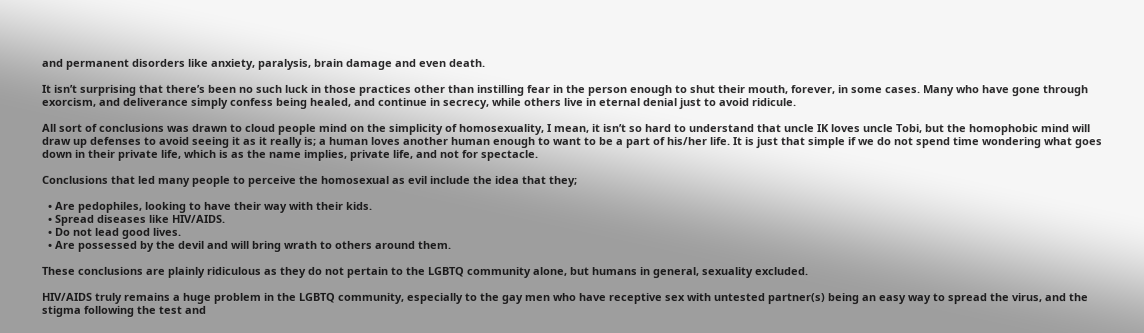and permanent disorders like anxiety, paralysis, brain damage and even death.

It isn’t surprising that there’s been no such luck in those practices other than instilling fear in the person enough to shut their mouth, forever, in some cases. Many who have gone through exorcism, and deliverance simply confess being healed, and continue in secrecy, while others live in eternal denial just to avoid ridicule.

All sort of conclusions was drawn to cloud people mind on the simplicity of homosexuality, I mean, it isn’t so hard to understand that uncle IK loves uncle Tobi, but the homophobic mind will draw up defenses to avoid seeing it as it really is; a human loves another human enough to want to be a part of his/her life. It is just that simple if we do not spend time wondering what goes down in their private life, which is as the name implies, private life, and not for spectacle.

Conclusions that led many people to perceive the homosexual as evil include the idea that they;

  • Are pedophiles, looking to have their way with their kids.
  • Spread diseases like HIV/AIDS.
  • Do not lead good lives.
  • Are possessed by the devil and will bring wrath to others around them.

These conclusions are plainly ridiculous as they do not pertain to the LGBTQ community alone, but humans in general, sexuality excluded.

HIV/AIDS truly remains a huge problem in the LGBTQ community, especially to the gay men who have receptive sex with untested partner(s) being an easy way to spread the virus, and the stigma following the test and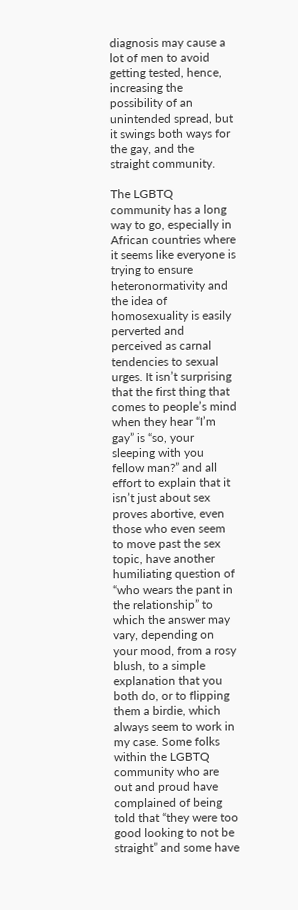diagnosis may cause a lot of men to avoid getting tested, hence, increasing the possibility of an unintended spread, but it swings both ways for the gay, and the straight community.

The LGBTQ community has a long way to go, especially in African countries where it seems like everyone is trying to ensure heteronormativity and the idea of homosexuality is easily perverted and perceived as carnal tendencies to sexual urges. It isn’t surprising that the first thing that comes to people’s mind when they hear “I’m gay” is “so, your sleeping with you fellow man?” and all effort to explain that it isn’t just about sex proves abortive, even those who even seem to move past the sex topic, have another humiliating question of “who wears the pant in the relationship” to which the answer may vary, depending on your mood, from a rosy blush, to a simple explanation that you both do, or to flipping them a birdie, which always seem to work in my case. Some folks within the LGBTQ community who are out and proud have complained of being told that “they were too good looking to not be straight” and some have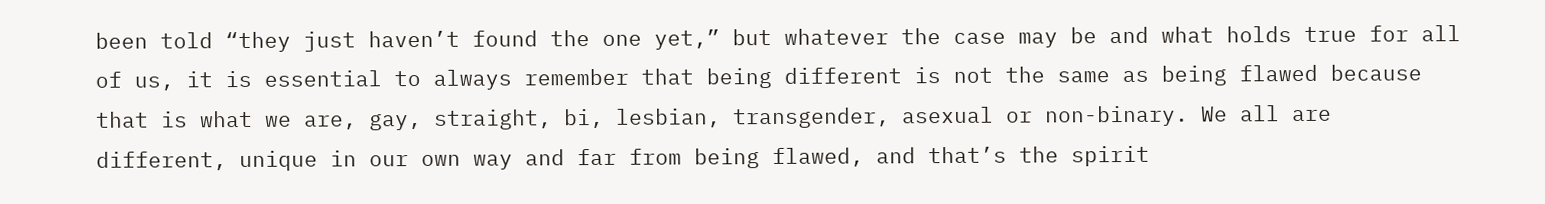been told “they just haven’t found the one yet,” but whatever the case may be and what holds true for all of us, it is essential to always remember that being different is not the same as being flawed because that is what we are, gay, straight, bi, lesbian, transgender, asexual or non-binary. We all are different, unique in our own way and far from being flawed, and that’s the spirit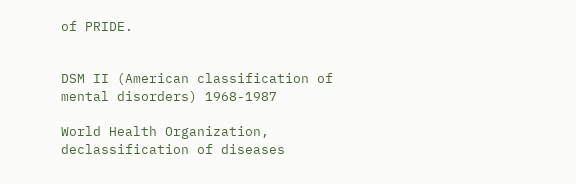of PRIDE.


DSM II (American classification of mental disorders) 1968-1987

World Health Organization, declassification of diseases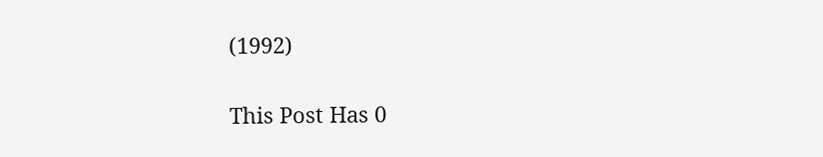(1992)

This Post Has 0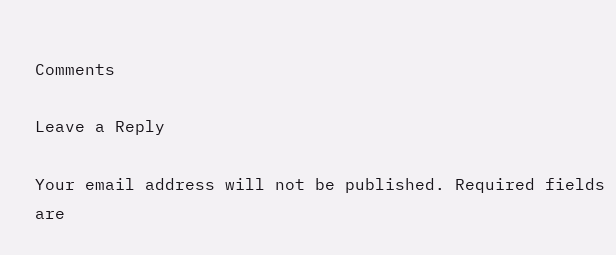Comments

Leave a Reply

Your email address will not be published. Required fields are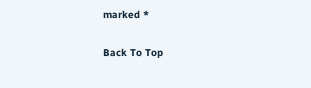marked *

Back To Top